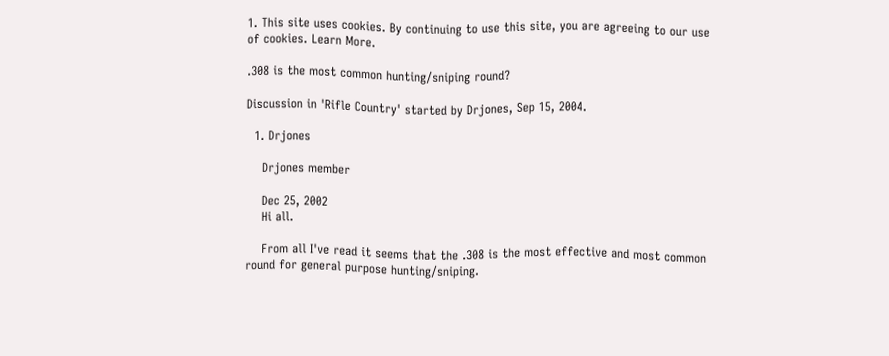1. This site uses cookies. By continuing to use this site, you are agreeing to our use of cookies. Learn More.

.308 is the most common hunting/sniping round?

Discussion in 'Rifle Country' started by Drjones, Sep 15, 2004.

  1. Drjones

    Drjones member

    Dec 25, 2002
    Hi all.

    From all I've read it seems that the .308 is the most effective and most common round for general purpose hunting/sniping.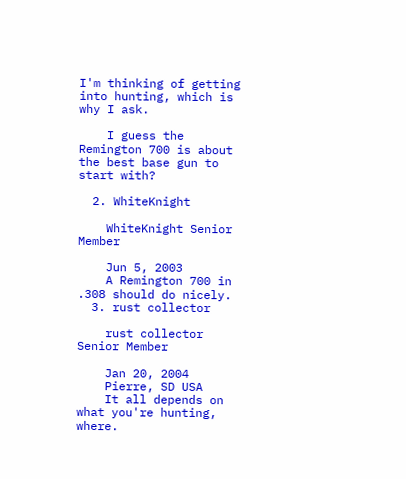I'm thinking of getting into hunting, which is why I ask.

    I guess the Remington 700 is about the best base gun to start with?

  2. WhiteKnight

    WhiteKnight Senior Member

    Jun 5, 2003
    A Remington 700 in .308 should do nicely.
  3. rust collector

    rust collector Senior Member

    Jan 20, 2004
    Pierre, SD USA
    It all depends on what you're hunting, where.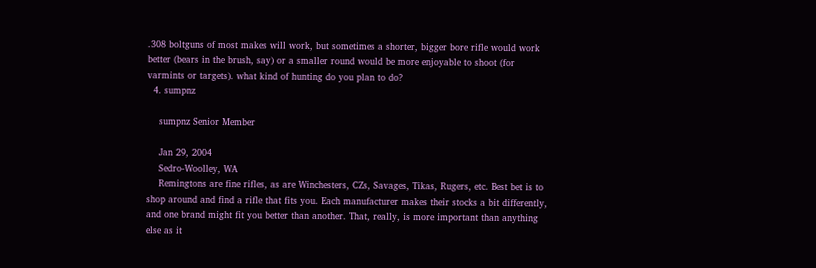.308 boltguns of most makes will work, but sometimes a shorter, bigger bore rifle would work better (bears in the brush, say) or a smaller round would be more enjoyable to shoot (for varmints or targets). what kind of hunting do you plan to do?
  4. sumpnz

    sumpnz Senior Member

    Jan 29, 2004
    Sedro-Woolley, WA
    Remingtons are fine rifles, as are Winchesters, CZs, Savages, Tikas, Rugers, etc. Best bet is to shop around and find a rifle that fits you. Each manufacturer makes their stocks a bit differently, and one brand might fit you better than another. That, really, is more important than anything else as it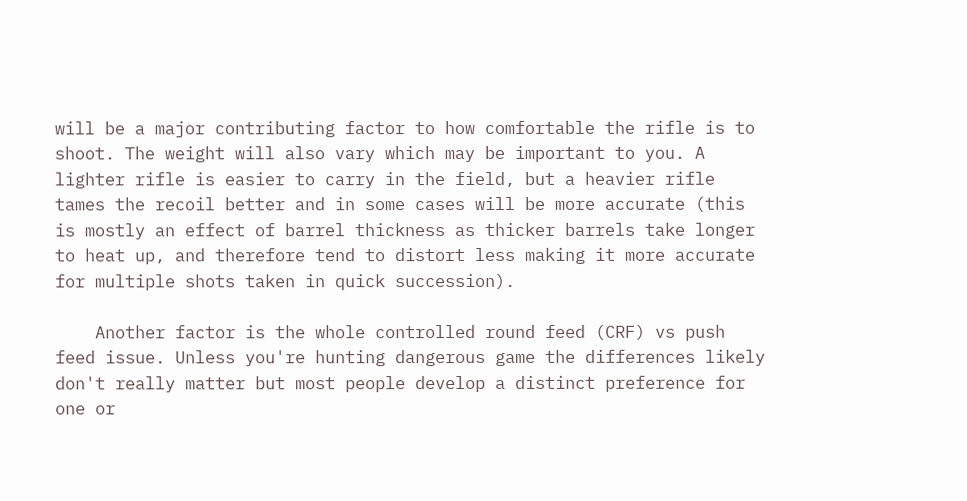will be a major contributing factor to how comfortable the rifle is to shoot. The weight will also vary which may be important to you. A lighter rifle is easier to carry in the field, but a heavier rifle tames the recoil better and in some cases will be more accurate (this is mostly an effect of barrel thickness as thicker barrels take longer to heat up, and therefore tend to distort less making it more accurate for multiple shots taken in quick succession).

    Another factor is the whole controlled round feed (CRF) vs push feed issue. Unless you're hunting dangerous game the differences likely don't really matter but most people develop a distinct preference for one or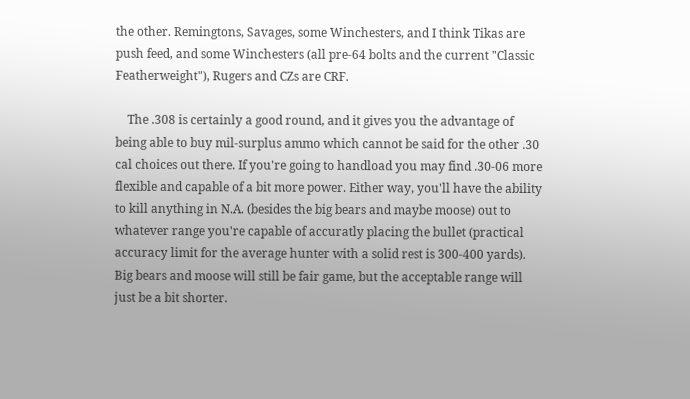the other. Remingtons, Savages, some Winchesters, and I think Tikas are push feed, and some Winchesters (all pre-64 bolts and the current "Classic Featherweight"), Rugers and CZs are CRF.

    The .308 is certainly a good round, and it gives you the advantage of being able to buy mil-surplus ammo which cannot be said for the other .30 cal choices out there. If you're going to handload you may find .30-06 more flexible and capable of a bit more power. Either way, you'll have the ability to kill anything in N.A. (besides the big bears and maybe moose) out to whatever range you're capable of accuratly placing the bullet (practical accuracy limit for the average hunter with a solid rest is 300-400 yards). Big bears and moose will still be fair game, but the acceptable range will just be a bit shorter.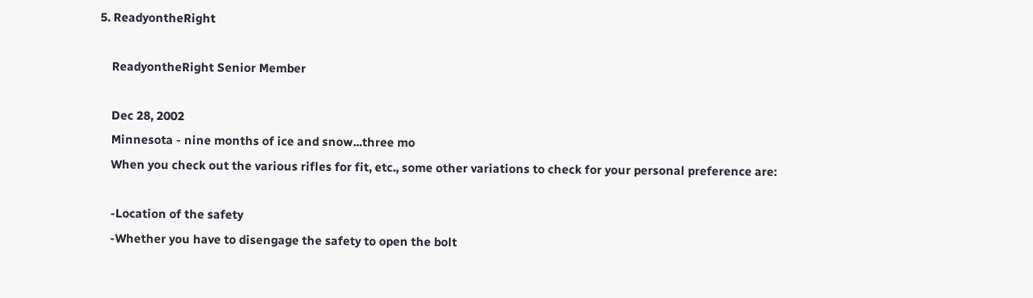5. ReadyontheRight

    ReadyontheRight Senior Member

    Dec 28, 2002
    Minnesota - nine months of ice and snow...three mo
    When you check out the various rifles for fit, etc., some other variations to check for your personal preference are:

    -Location of the safety
    -Whether you have to disengage the safety to open the bolt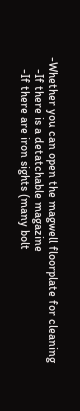-Whether you can open the magwell floorplate for cleaning
    -If there is a detatchable magazine
    -If there are iron sights (many bolt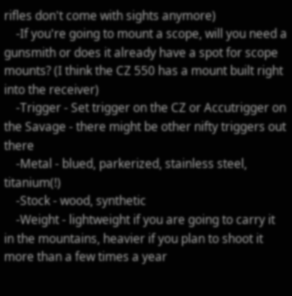rifles don't come with sights anymore)
    -If you're going to mount a scope, will you need a gunsmith or does it already have a spot for scope mounts? (I think the CZ 550 has a mount built right into the receiver)
    -Trigger - Set trigger on the CZ or Accutrigger on the Savage - there might be other nifty triggers out there
    -Metal - blued, parkerized, stainless steel, titanium(!)
    -Stock - wood, synthetic
    -Weight - lightweight if you are going to carry it in the mountains, heavier if you plan to shoot it more than a few times a year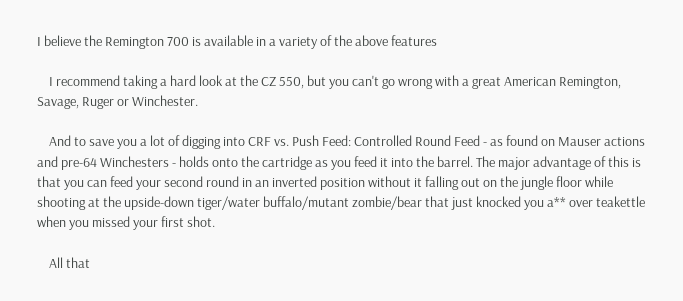I believe the Remington 700 is available in a variety of the above features

    I recommend taking a hard look at the CZ 550, but you can't go wrong with a great American Remington, Savage, Ruger or Winchester.

    And to save you a lot of digging into CRF vs. Push Feed: Controlled Round Feed - as found on Mauser actions and pre-64 Winchesters - holds onto the cartridge as you feed it into the barrel. The major advantage of this is that you can feed your second round in an inverted position without it falling out on the jungle floor while shooting at the upside-down tiger/water buffalo/mutant zombie/bear that just knocked you a** over teakettle when you missed your first shot.

    All that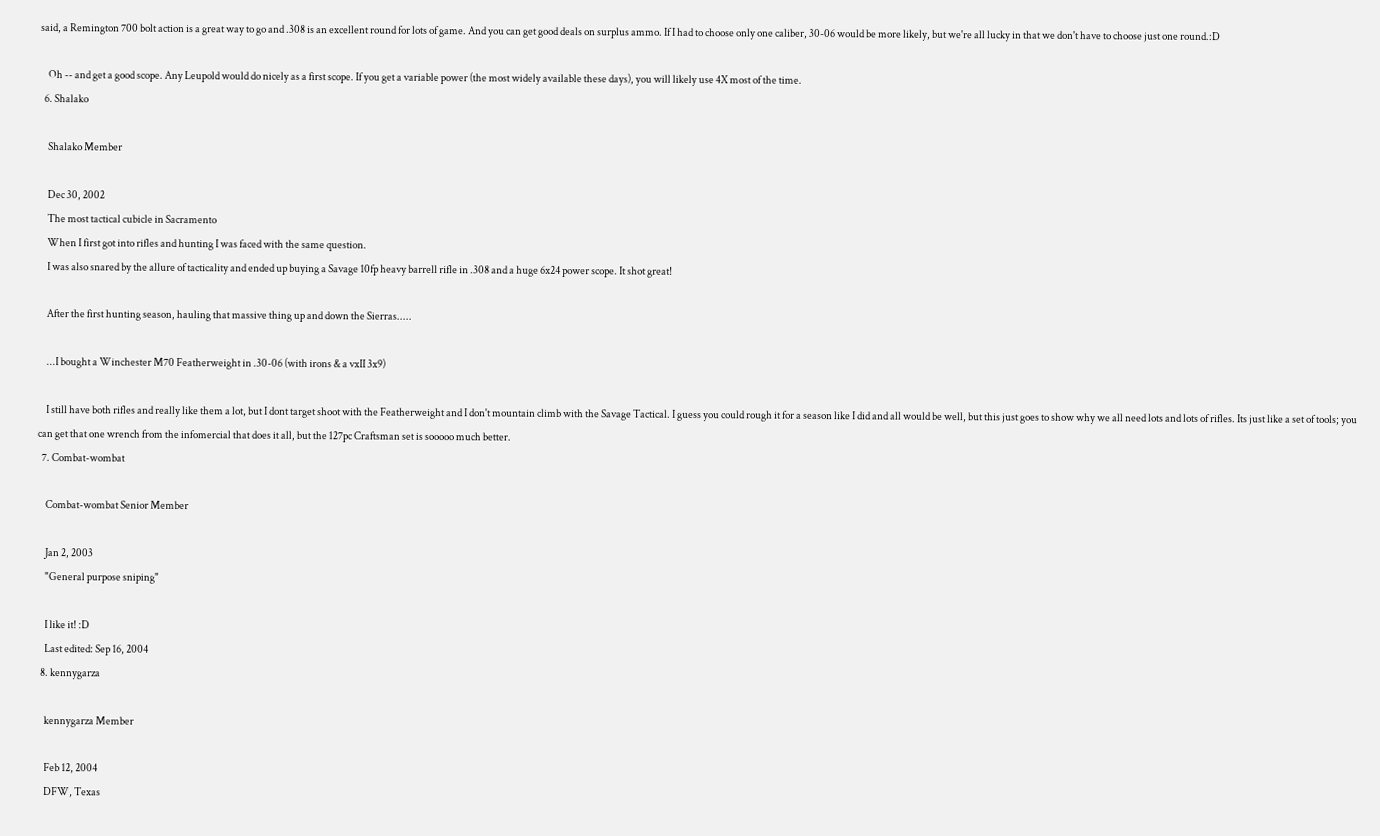said, a Remington 700 bolt action is a great way to go and .308 is an excellent round for lots of game. And you can get good deals on surplus ammo. If I had to choose only one caliber, 30-06 would be more likely, but we're all lucky in that we don't have to choose just one round.:D

    Oh -- and get a good scope. Any Leupold would do nicely as a first scope. If you get a variable power (the most widely available these days), you will likely use 4X most of the time.
  6. Shalako

    Shalako Member

    Dec 30, 2002
    The most tactical cubicle in Sacramento
    When I first got into rifles and hunting I was faced with the same question.
    I was also snared by the allure of tacticality and ended up buying a Savage 10fp heavy barrell rifle in .308 and a huge 6x24 power scope. It shot great!

    After the first hunting season, hauling that massive thing up and down the Sierras.....

    ...I bought a Winchester M70 Featherweight in .30-06 (with irons & a vxII 3x9)

    I still have both rifles and really like them a lot, but I dont target shoot with the Featherweight and I don't mountain climb with the Savage Tactical. I guess you could rough it for a season like I did and all would be well, but this just goes to show why we all need lots and lots of rifles. Its just like a set of tools; you can get that one wrench from the infomercial that does it all, but the 127pc Craftsman set is sooooo much better.
  7. Combat-wombat

    Combat-wombat Senior Member

    Jan 2, 2003
    "General purpose sniping"

    I like it! :D
    Last edited: Sep 16, 2004
  8. kennygarza

    kennygarza Member

    Feb 12, 2004
    DFW, Texas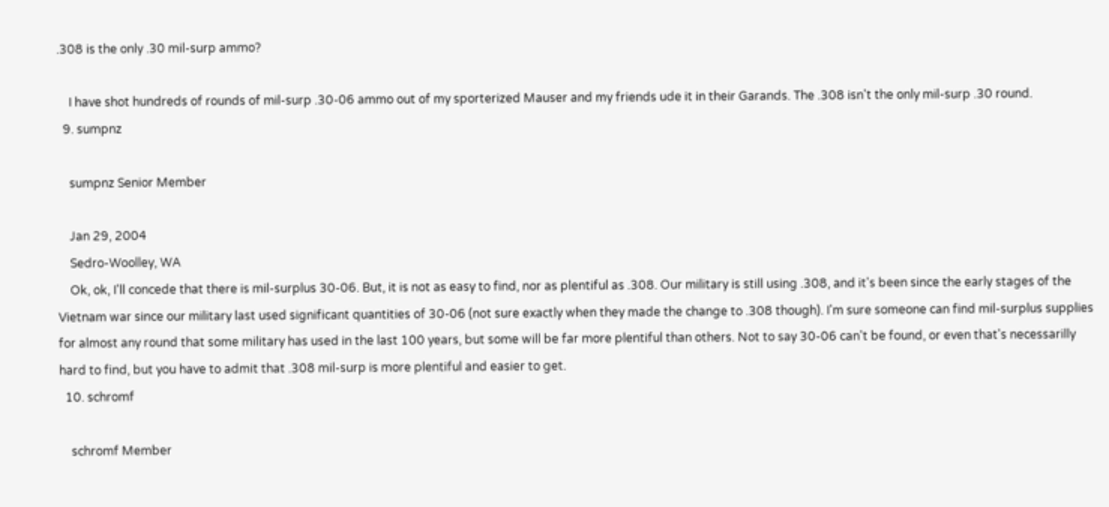.308 is the only .30 mil-surp ammo?

    I have shot hundreds of rounds of mil-surp .30-06 ammo out of my sporterized Mauser and my friends ude it in their Garands. The .308 isn't the only mil-surp .30 round.
  9. sumpnz

    sumpnz Senior Member

    Jan 29, 2004
    Sedro-Woolley, WA
    Ok, ok, I'll concede that there is mil-surplus 30-06. But, it is not as easy to find, nor as plentiful as .308. Our military is still using .308, and it's been since the early stages of the Vietnam war since our military last used significant quantities of 30-06 (not sure exactly when they made the change to .308 though). I'm sure someone can find mil-surplus supplies for almost any round that some military has used in the last 100 years, but some will be far more plentiful than others. Not to say 30-06 can't be found, or even that's necessarilly hard to find, but you have to admit that .308 mil-surp is more plentiful and easier to get.
  10. schromf

    schromf Member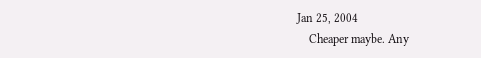Jan 25, 2004
    Cheaper maybe. Any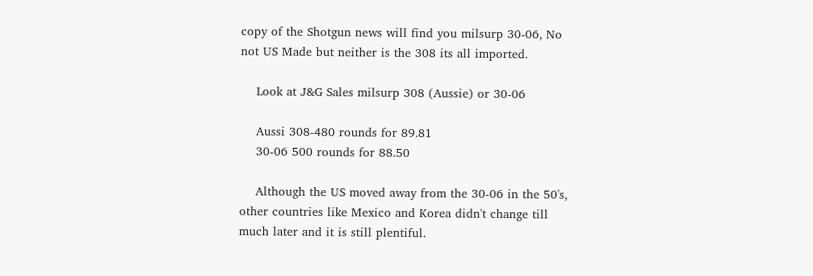copy of the Shotgun news will find you milsurp 30-06, No not US Made but neither is the 308 its all imported.

    Look at J&G Sales milsurp 308 (Aussie) or 30-06

    Aussi 308-480 rounds for 89.81
    30-06 500 rounds for 88.50

    Although the US moved away from the 30-06 in the 50's, other countries like Mexico and Korea didn't change till much later and it is still plentiful.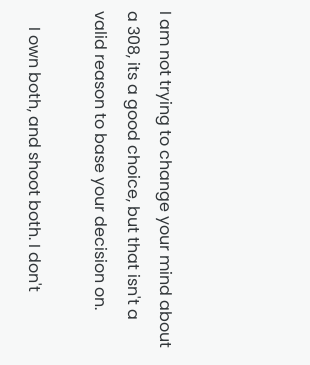I am not trying to change your mind about a 308, its a good choice, but that isn't a valid reason to base your decision on.

    I own both, and shoot both. I don't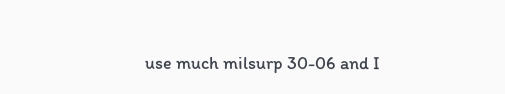use much milsurp 30-06 and I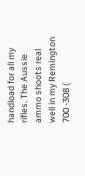handload for all my rifles. The Aussie ammo shoots real well in my Remington 700 -308 (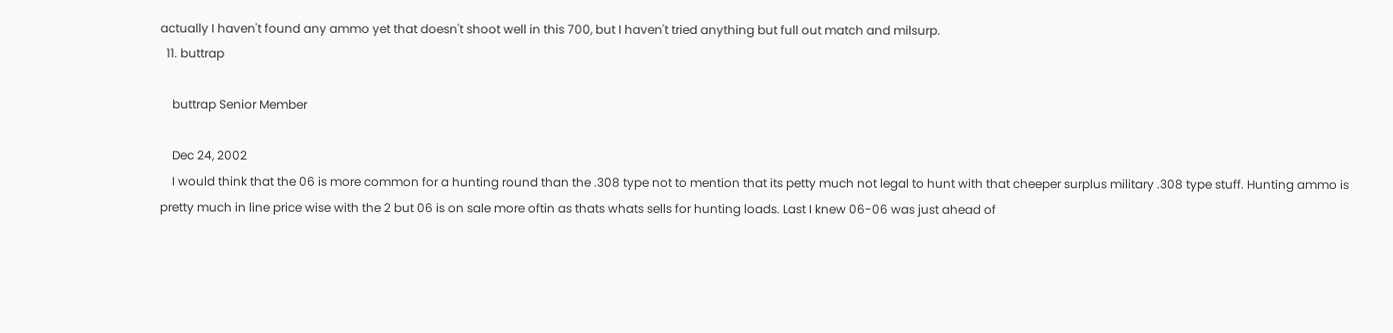actually I haven't found any ammo yet that doesn't shoot well in this 700, but I haven't tried anything but full out match and milsurp.
  11. buttrap

    buttrap Senior Member

    Dec 24, 2002
    I would think that the 06 is more common for a hunting round than the .308 type not to mention that its petty much not legal to hunt with that cheeper surplus military .308 type stuff. Hunting ammo is pretty much in line price wise with the 2 but 06 is on sale more oftin as thats whats sells for hunting loads. Last I knew 06-06 was just ahead of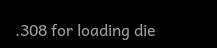.308 for loading die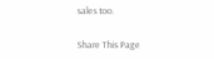sales too.

Share This Page